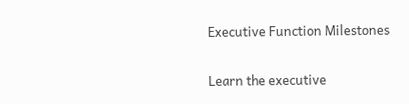Executive Function Milestones

Learn the executive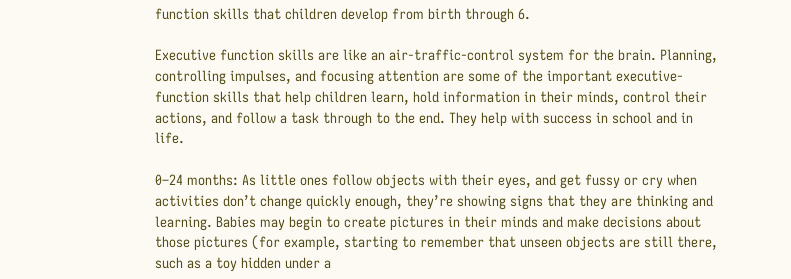function skills that children develop from birth through 6.

Executive function skills are like an air-traffic-control system for the brain. Planning, controlling impulses, and focusing attention are some of the important executive-function skills that help children learn, hold information in their minds, control their actions, and follow a task through to the end. They help with success in school and in life.

0–24 months: As little ones follow objects with their eyes, and get fussy or cry when activities don’t change quickly enough, they’re showing signs that they are thinking and learning. Babies may begin to create pictures in their minds and make decisions about those pictures (for example, starting to remember that unseen objects are still there, such as a toy hidden under a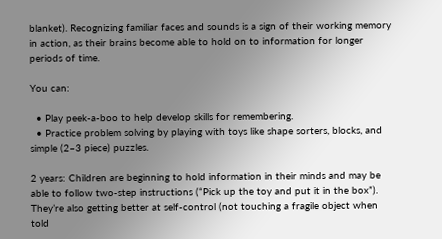blanket). Recognizing familiar faces and sounds is a sign of their working memory in action, as their brains become able to hold on to information for longer periods of time.

You can:

  • Play peek-a-boo to help develop skills for remembering.
  • Practice problem solving by playing with toys like shape sorters, blocks, and simple (2–3 piece) puzzles.

2 years: Children are beginning to hold information in their minds and may be able to follow two-step instructions (“Pick up the toy and put it in the box”). They’re also getting better at self-control (not touching a fragile object when told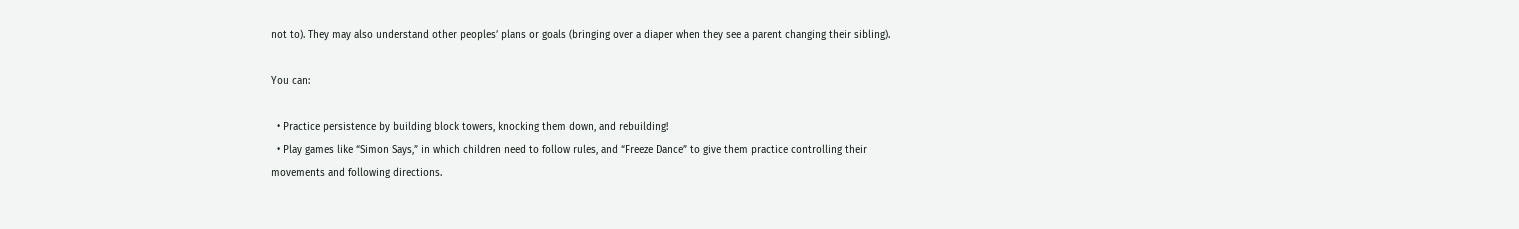not to). They may also understand other peoples’ plans or goals (bringing over a diaper when they see a parent changing their sibling).

You can:

  • Practice persistence by building block towers, knocking them down, and rebuilding!
  • Play games like “Simon Says,” in which children need to follow rules, and “Freeze Dance” to give them practice controlling their movements and following directions.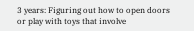3 years: Figuring out how to open doors or play with toys that involve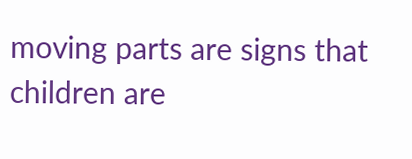moving parts are signs that children are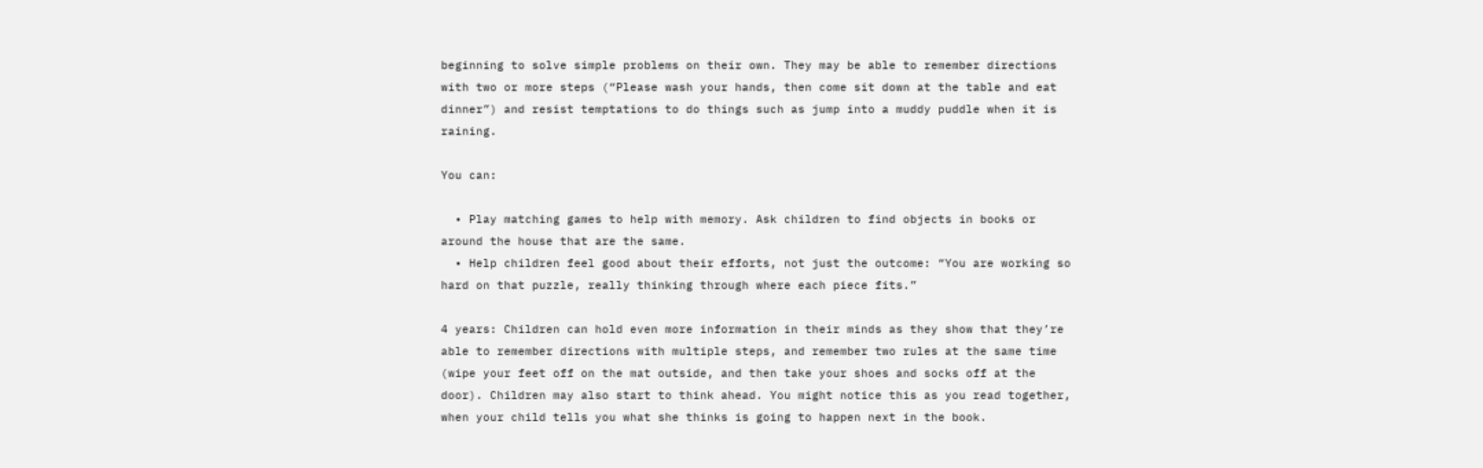beginning to solve simple problems on their own. They may be able to remember directions with two or more steps (“Please wash your hands, then come sit down at the table and eat dinner”) and resist temptations to do things such as jump into a muddy puddle when it is raining.

You can:

  • Play matching games to help with memory. Ask children to find objects in books or around the house that are the same.
  • Help children feel good about their efforts, not just the outcome: “You are working so hard on that puzzle, really thinking through where each piece fits.”

4 years: Children can hold even more information in their minds as they show that they’re able to remember directions with multiple steps, and remember two rules at the same time (wipe your feet off on the mat outside, and then take your shoes and socks off at the door). Children may also start to think ahead. You might notice this as you read together, when your child tells you what she thinks is going to happen next in the book.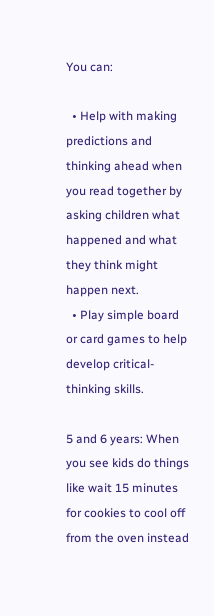You can:

  • Help with making predictions and thinking ahead when you read together by asking children what happened and what they think might happen next.
  • Play simple board or card games to help develop critical-thinking skills.

5 and 6 years: When you see kids do things like wait 15 minutes for cookies to cool off from the oven instead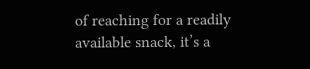of reaching for a readily available snack, it’s a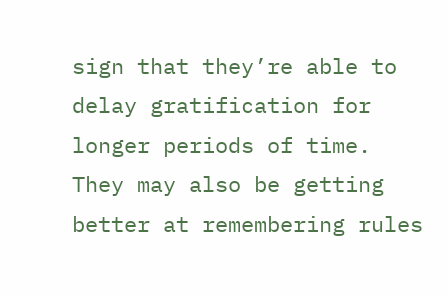sign that they’re able to delay gratification for longer periods of time. They may also be getting better at remembering rules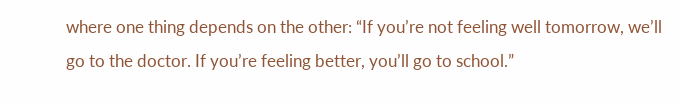where one thing depends on the other: “If you’re not feeling well tomorrow, we’ll go to the doctor. If you’re feeling better, you’ll go to school.”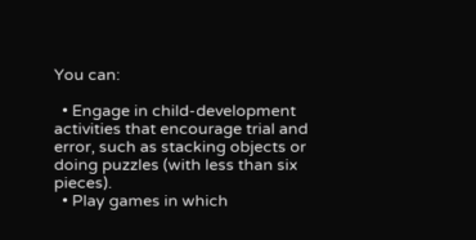You can:

  • Engage in child-development activities that encourage trial and error, such as stacking objects or doing puzzles (with less than six pieces).
  • Play games in which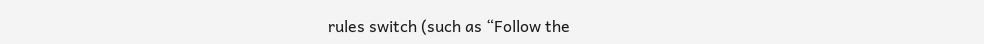rules switch (such as “Follow the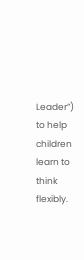Leader”) to help children learn to think flexibly.